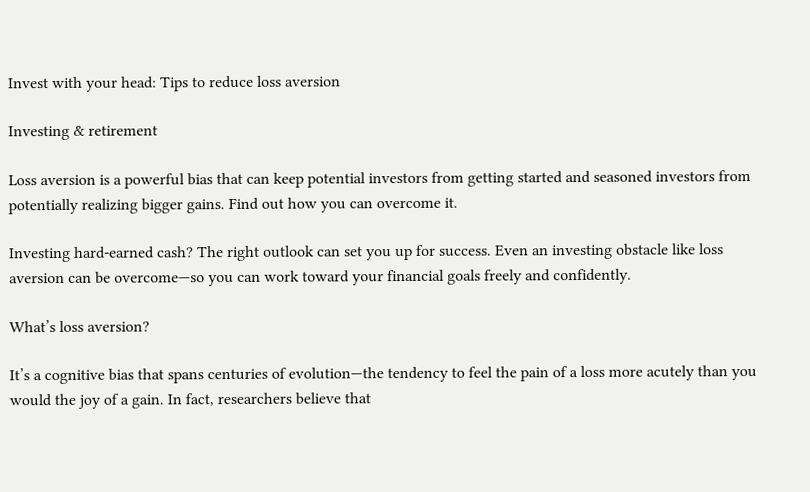Invest with your head: Tips to reduce loss aversion

Investing & retirement

Loss aversion is a powerful bias that can keep potential investors from getting started and seasoned investors from potentially realizing bigger gains. Find out how you can overcome it.

Investing hard-earned cash? The right outlook can set you up for success. Even an investing obstacle like loss aversion can be overcome—so you can work toward your financial goals freely and confidently.

What’s loss aversion?

It’s a cognitive bias that spans centuries of evolution—the tendency to feel the pain of a loss more acutely than you would the joy of a gain. In fact, researchers believe that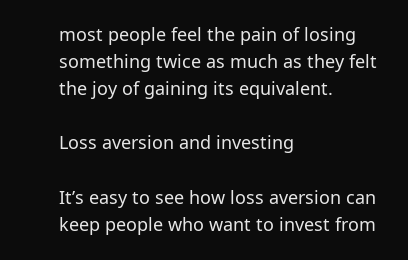most people feel the pain of losing something twice as much as they felt the joy of gaining its equivalent.

Loss aversion and investing

It’s easy to see how loss aversion can keep people who want to invest from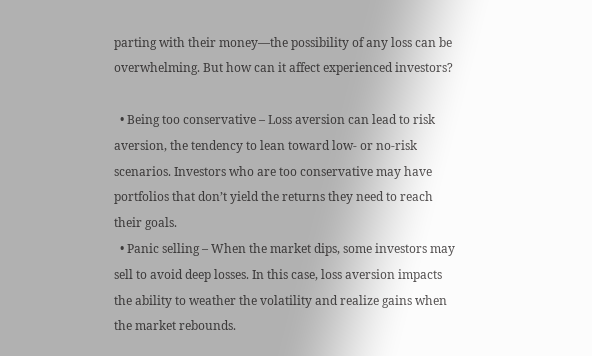parting with their money—the possibility of any loss can be overwhelming. But how can it affect experienced investors?

  • Being too conservative – Loss aversion can lead to risk aversion, the tendency to lean toward low- or no-risk scenarios. Investors who are too conservative may have portfolios that don’t yield the returns they need to reach their goals.
  • Panic selling – When the market dips, some investors may sell to avoid deep losses. In this case, loss aversion impacts the ability to weather the volatility and realize gains when the market rebounds.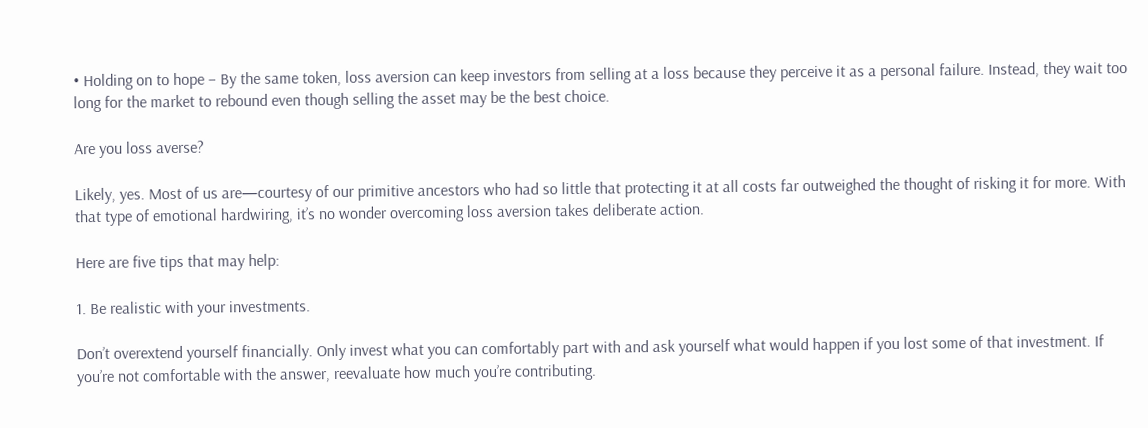• Holding on to hope – By the same token, loss aversion can keep investors from selling at a loss because they perceive it as a personal failure. Instead, they wait too long for the market to rebound even though selling the asset may be the best choice.

Are you loss averse?

Likely, yes. Most of us are—courtesy of our primitive ancestors who had so little that protecting it at all costs far outweighed the thought of risking it for more. With that type of emotional hardwiring, it’s no wonder overcoming loss aversion takes deliberate action.

Here are five tips that may help:

1. Be realistic with your investments.

Don’t overextend yourself financially. Only invest what you can comfortably part with and ask yourself what would happen if you lost some of that investment. If you’re not comfortable with the answer, reevaluate how much you’re contributing.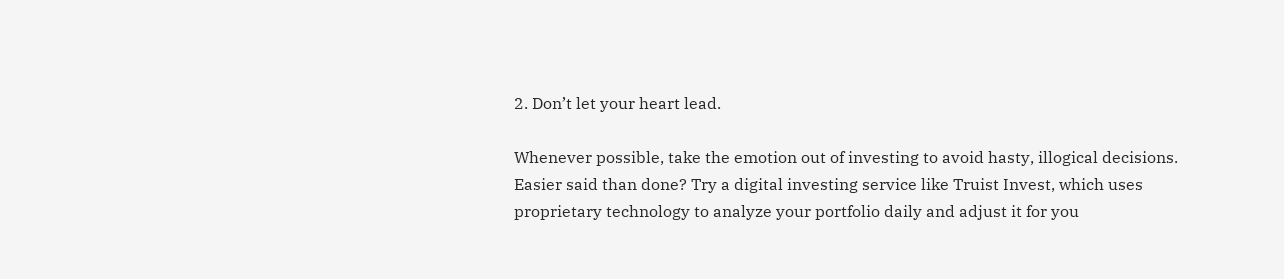2. Don’t let your heart lead.

Whenever possible, take the emotion out of investing to avoid hasty, illogical decisions. Easier said than done? Try a digital investing service like Truist Invest, which uses proprietary technology to analyze your portfolio daily and adjust it for you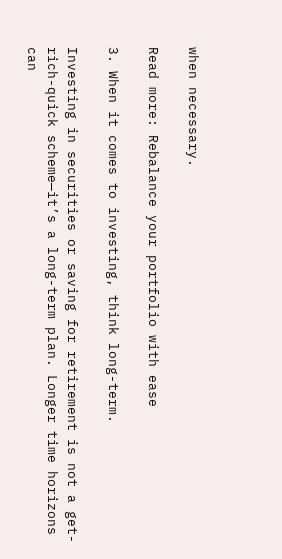when necessary.

Read more: Rebalance your portfolio with ease

3. When it comes to investing, think long-term.

Investing in securities or saving for retirement is not a get-rich-quick scheme—it’s a long-term plan. Longer time horizons can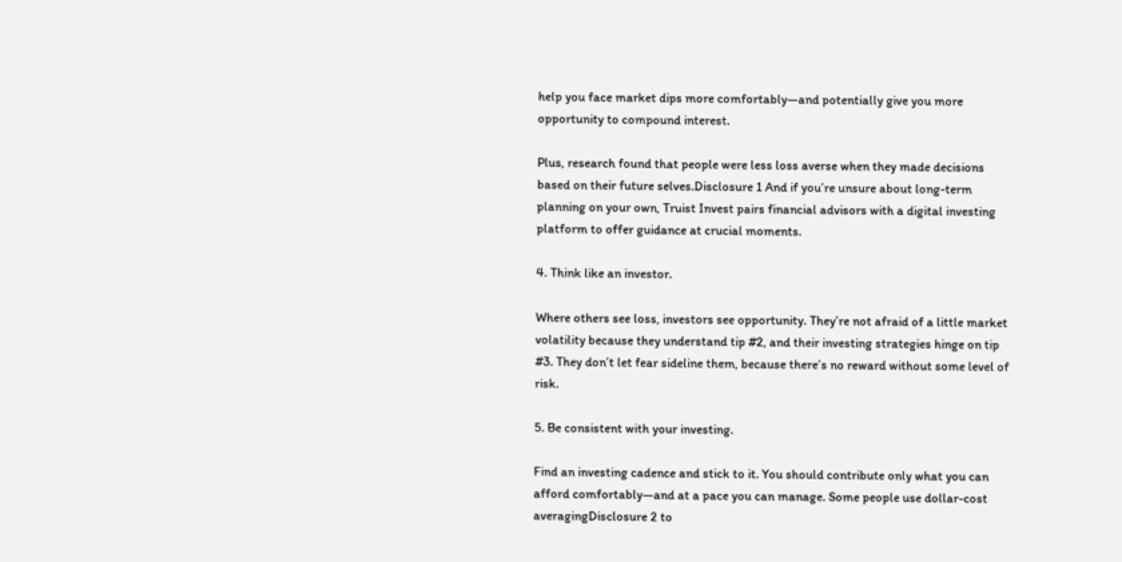help you face market dips more comfortably—and potentially give you more opportunity to compound interest.

Plus, research found that people were less loss averse when they made decisions based on their future selves.Disclosure 1 And if you’re unsure about long-term planning on your own, Truist Invest pairs financial advisors with a digital investing platform to offer guidance at crucial moments.

4. Think like an investor.

Where others see loss, investors see opportunity. They’re not afraid of a little market volatility because they understand tip #2, and their investing strategies hinge on tip #3. They don’t let fear sideline them, because there’s no reward without some level of risk.

5. Be consistent with your investing.

Find an investing cadence and stick to it. You should contribute only what you can afford comfortably—and at a pace you can manage. Some people use dollar-cost averagingDisclosure 2 to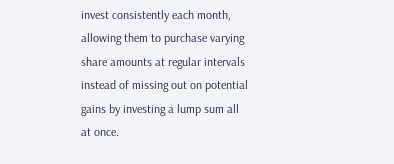invest consistently each month, allowing them to purchase varying share amounts at regular intervals instead of missing out on potential gains by investing a lump sum all at once.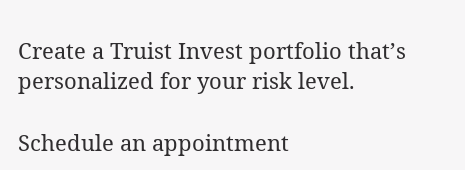Create a Truist Invest portfolio that’s personalized for your risk level.

Schedule an appointment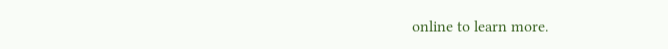online to learn more.